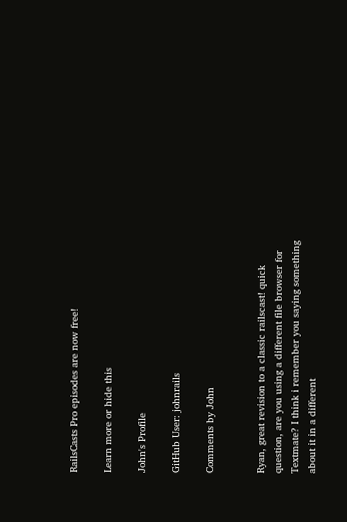RailsCasts Pro episodes are now free!

Learn more or hide this

John's Profile

GitHub User: johnrails

Comments by John


Ryan, great revision to a classic railscast! quick question, are you using a different file browser for Textmate? I think i remember you saying something about it in a different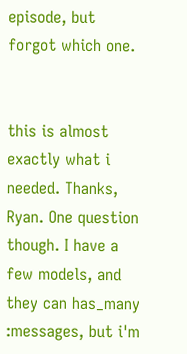episode, but forgot which one.


this is almost exactly what i needed. Thanks, Ryan. One question though. I have a few models, and they can has_many :messages, but i'm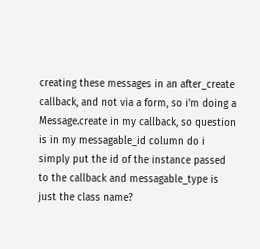creating these messages in an after_create callback, and not via a form, so i'm doing a Message.create in my callback, so question is in my messagable_id column do i simply put the id of the instance passed to the callback and messagable_type is just the class name?